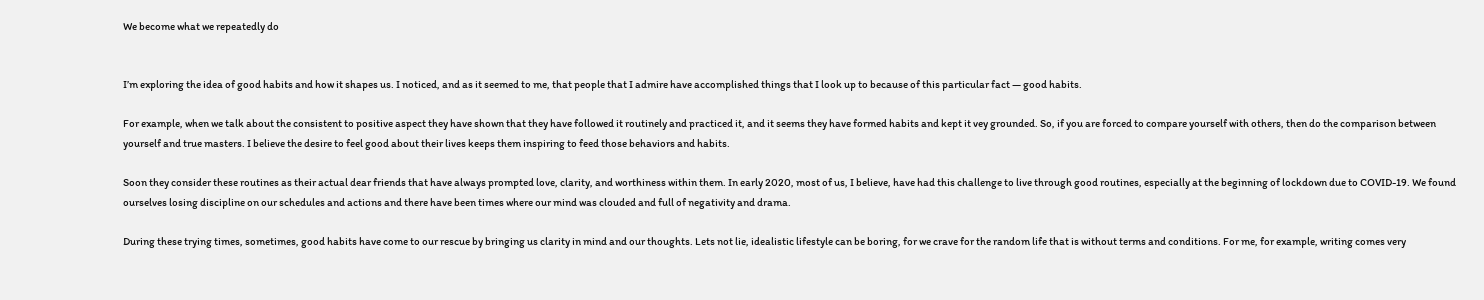We become what we repeatedly do


I’m exploring the idea of good habits and how it shapes us. I noticed, and as it seemed to me, that people that I admire have accomplished things that I look up to because of this particular fact — good habits.

For example, when we talk about the consistent to positive aspect they have shown that they have followed it routinely and practiced it, and it seems they have formed habits and kept it vey grounded. So, if you are forced to compare yourself with others, then do the comparison between yourself and true masters. I believe the desire to feel good about their lives keeps them inspiring to feed those behaviors and habits.

Soon they consider these routines as their actual dear friends that have always prompted love, clarity, and worthiness within them. In early 2020, most of us, I believe, have had this challenge to live through good routines, especially at the beginning of lockdown due to COVID-19. We found ourselves losing discipline on our schedules and actions and there have been times where our mind was clouded and full of negativity and drama.

During these trying times, sometimes, good habits have come to our rescue by bringing us clarity in mind and our thoughts. Lets not lie, idealistic lifestyle can be boring, for we crave for the random life that is without terms and conditions. For me, for example, writing comes very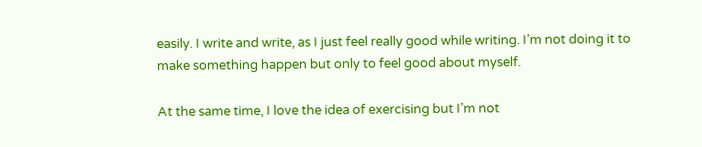easily. I write and write, as I just feel really good while writing. I’m not doing it to make something happen but only to feel good about myself.

At the same time, I love the idea of exercising but I’m not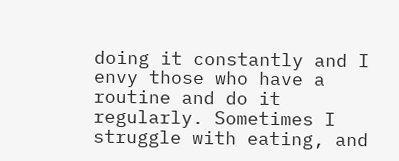doing it constantly and I envy those who have a routine and do it regularly. Sometimes I struggle with eating, and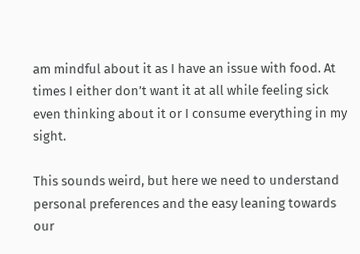am mindful about it as I have an issue with food. At times I either don’t want it at all while feeling sick even thinking about it or I consume everything in my sight.

This sounds weird, but here we need to understand personal preferences and the easy leaning towards our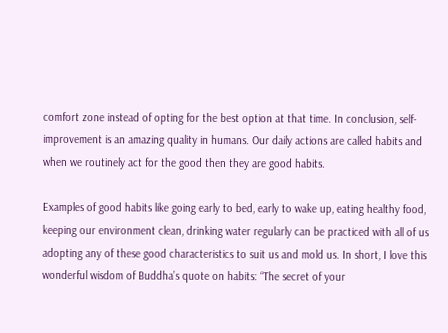comfort zone instead of opting for the best option at that time. In conclusion, self-improvement is an amazing quality in humans. Our daily actions are called habits and when we routinely act for the good then they are good habits.

Examples of good habits like going early to bed, early to wake up, eating healthy food, keeping our environment clean, drinking water regularly can be practiced with all of us adopting any of these good characteristics to suit us and mold us. In short, I love this wonderful wisdom of Buddha’s quote on habits: “The secret of your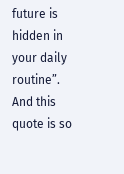future is hidden in your daily routine”. And this quote is so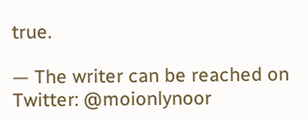true.

— The writer can be reached on Twitter: @moionlynoor